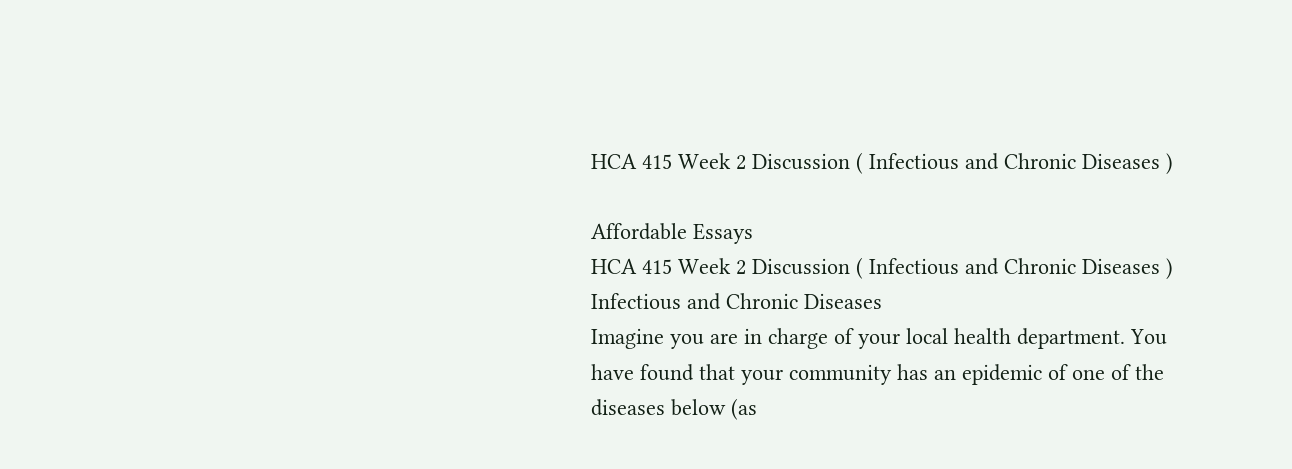HCA 415 Week 2 Discussion ( Infectious and Chronic Diseases )

Affordable Essays
HCA 415 Week 2 Discussion ( Infectious and Chronic Diseases )
Infectious and Chronic Diseases
Imagine you are in charge of your local health department. You have found that your community has an epidemic of one of the diseases below (as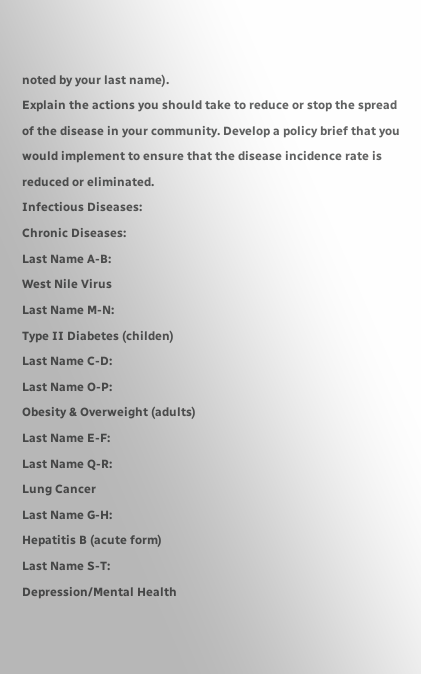noted by your last name).
Explain the actions you should take to reduce or stop the spread of the disease in your community. Develop a policy brief that you would implement to ensure that the disease incidence rate is reduced or eliminated.
Infectious Diseases:
Chronic Diseases:
Last Name A-B:
West Nile Virus
Last Name M-N:
Type II Diabetes (childen)
Last Name C-D:
Last Name O-P:
Obesity & Overweight (adults)
Last Name E-F:
Last Name Q-R:
Lung Cancer
Last Name G-H:
Hepatitis B (acute form)
Last Name S-T:
Depression/Mental Health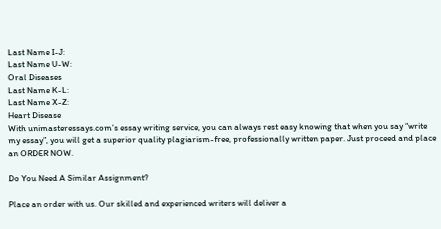Last Name I-J:
Last Name U-W:
Oral Diseases
Last Name K-L:
Last Name X-Z:
Heart Disease
With unimasteressays.com’s essay writing service, you can always rest easy knowing that when you say “write my essay”, you will get a superior quality plagiarism-free, professionally written paper. Just proceed and place an ORDER NOW.

Do You Need A Similar Assignment?

Place an order with us. Our skilled and experienced writers will deliver a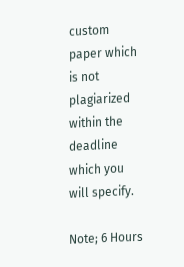custom paper which is not plagiarized within the deadline which you will specify.

Note; 6 Hours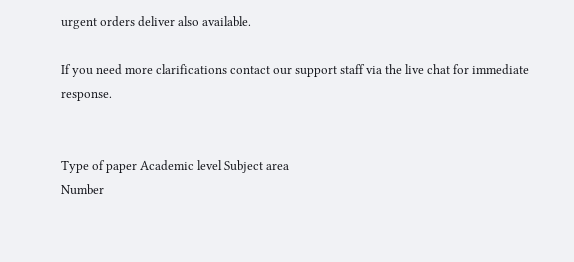urgent orders deliver also available.

If you need more clarifications contact our support staff via the live chat for immediate response.


Type of paper Academic level Subject area
Number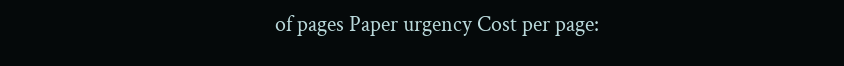of pages Paper urgency Cost per page: